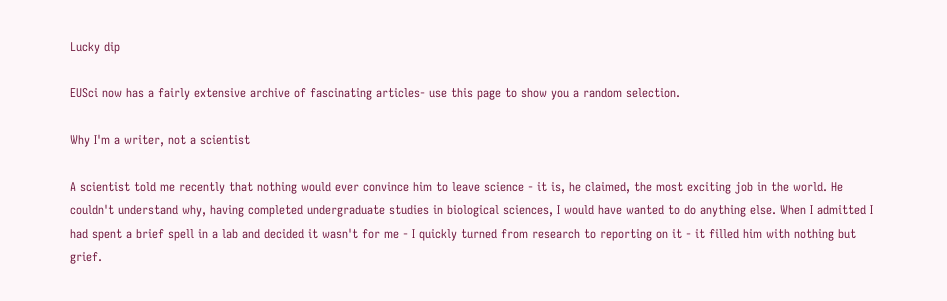Lucky dip

EUSci now has a fairly extensive archive of fascinating articles- use this page to show you a random selection.

Why I'm a writer, not a scientist

A scientist told me recently that nothing would ever convince him to leave science - it is, he claimed, the most exciting job in the world. He couldn't understand why, having completed undergraduate studies in biological sciences, I would have wanted to do anything else. When I admitted I had spent a brief spell in a lab and decided it wasn't for me - I quickly turned from research to reporting on it - it filled him with nothing but grief.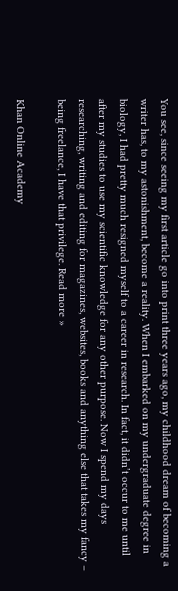You see, since seeing my first article go into print three years ago, my childhood dream of becoming a writer has, to my astonishment, become a reality. When I embarked on my undergraduate degree in biology, I had pretty much resigned myself to a career in research. In fact, it didn’t occur to me until after my studies to use my scientific knowledge for any other purpose. Now I spend my days researching, writing and editing for magazines, websites, books and anything else that takes my fancy – being freelance, I have that privilege. Read more »

Khan Online Academy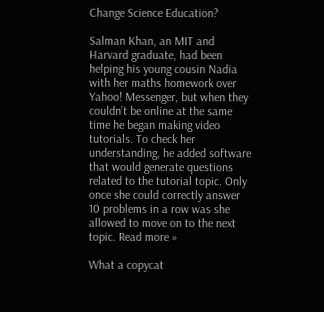Change Science Education?

Salman Khan, an MIT and Harvard graduate, had been helping his young cousin Nadia with her maths homework over Yahoo! Messenger, but when they couldn’t be online at the same time he began making video tutorials. To check her understanding, he added software that would generate questions related to the tutorial topic. Only once she could correctly answer 10 problems in a row was she allowed to move on to the next topic. Read more »

What a copycat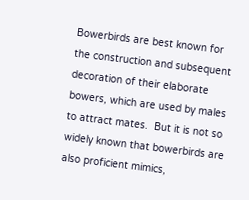Bowerbirds are best known for the construction and subsequent decoration of their elaborate bowers, which are used by males to attract mates.  But it is not so widely known that bowerbirds are also proficient mimics,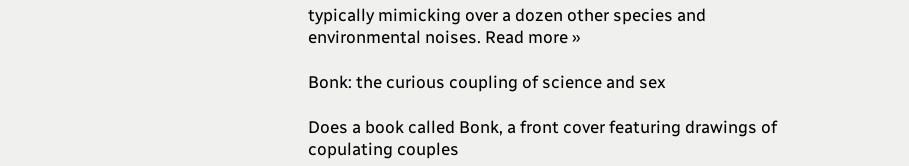typically mimicking over a dozen other species and environmental noises. Read more »

Bonk: the curious coupling of science and sex

Does a book called Bonk, a front cover featuring drawings of copulating couples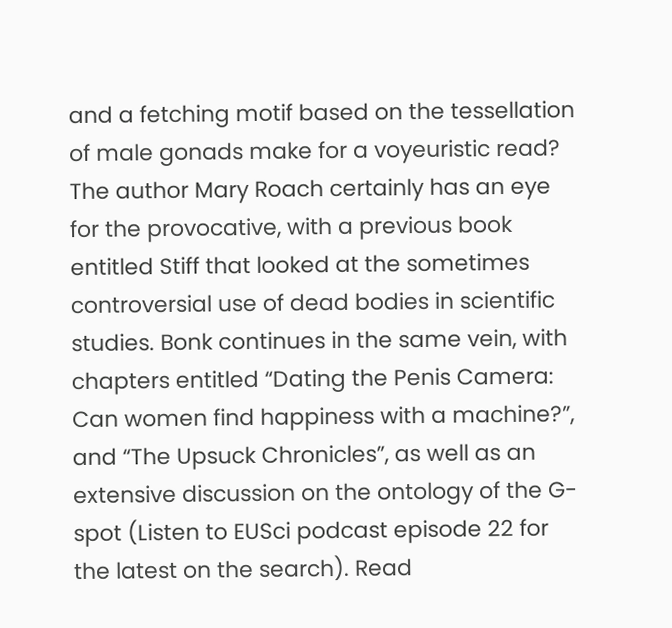and a fetching motif based on the tessellation of male gonads make for a voyeuristic read? The author Mary Roach certainly has an eye for the provocative, with a previous book entitled Stiff that looked at the sometimes controversial use of dead bodies in scientific studies. Bonk continues in the same vein, with chapters entitled “Dating the Penis Camera: Can women find happiness with a machine?”, and “The Upsuck Chronicles”, as well as an extensive discussion on the ontology of the G-spot (Listen to EUSci podcast episode 22 for the latest on the search). Read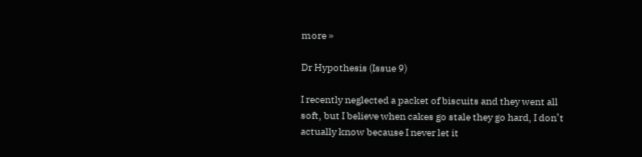more »

Dr Hypothesis (Issue 9)

I recently neglected a packet of biscuits and they went all soft, but I believe when cakes go stale they go hard, I don’t actually know because I never let it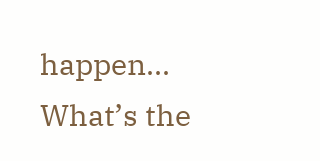happen... What’s the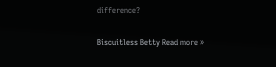difference?

Biscuitless Betty Read more »